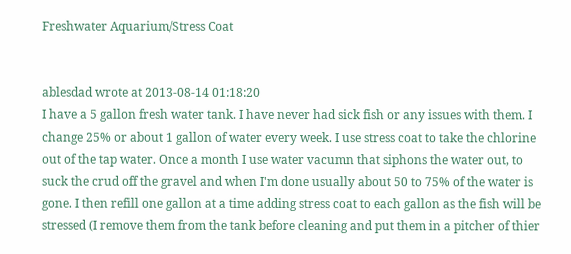Freshwater Aquarium/Stress Coat


ablesdad wrote at 2013-08-14 01:18:20
I have a 5 gallon fresh water tank. I have never had sick fish or any issues with them. I change 25% or about 1 gallon of water every week. I use stress coat to take the chlorine out of the tap water. Once a month I use water vacumn that siphons the water out, to suck the crud off the gravel and when I'm done usually about 50 to 75% of the water is gone. I then refill one gallon at a time adding stress coat to each gallon as the fish will be stressed (I remove them from the tank before cleaning and put them in a pitcher of thier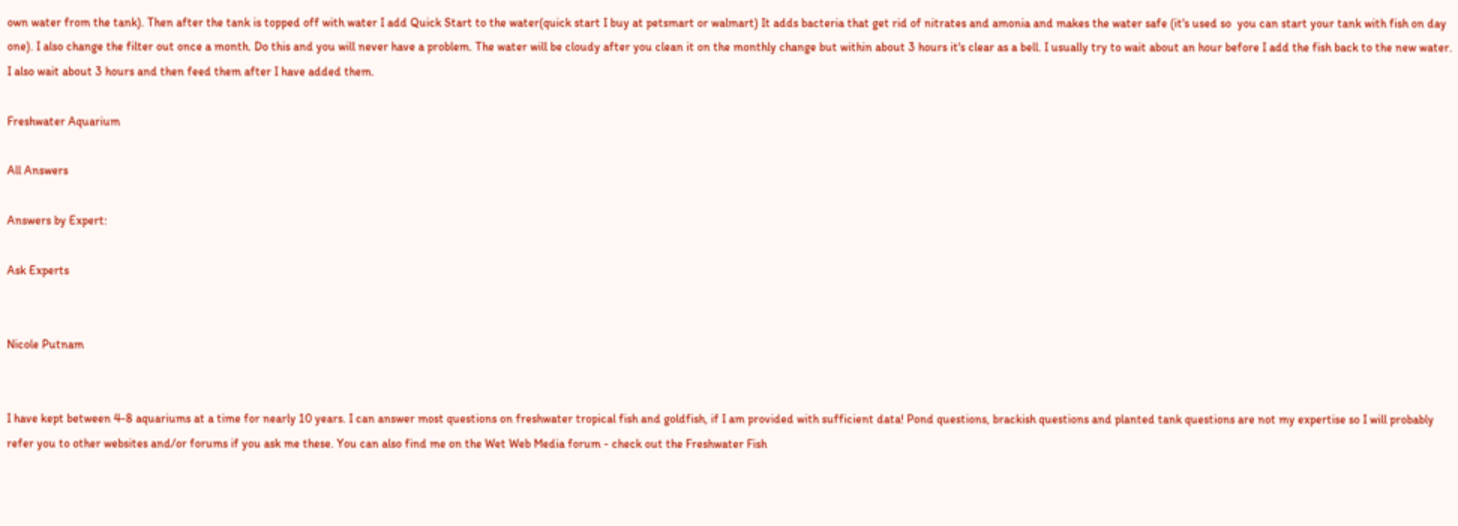own water from the tank). Then after the tank is topped off with water I add Quick Start to the water(quick start I buy at petsmart or walmart) It adds bacteria that get rid of nitrates and amonia and makes the water safe (it's used so  you can start your tank with fish on day one). I also change the filter out once a month. Do this and you will never have a problem. The water will be cloudy after you clean it on the monthly change but within about 3 hours it's clear as a bell. I usually try to wait about an hour before I add the fish back to the new water. I also wait about 3 hours and then feed them after I have added them.

Freshwater Aquarium

All Answers

Answers by Expert:

Ask Experts


Nicole Putnam


I have kept between 4-8 aquariums at a time for nearly 10 years. I can answer most questions on freshwater tropical fish and goldfish, if I am provided with sufficient data! Pond questions, brackish questions and planted tank questions are not my expertise so I will probably refer you to other websites and/or forums if you ask me these. You can also find me on the Wet Web Media forum - check out the Freshwater Fish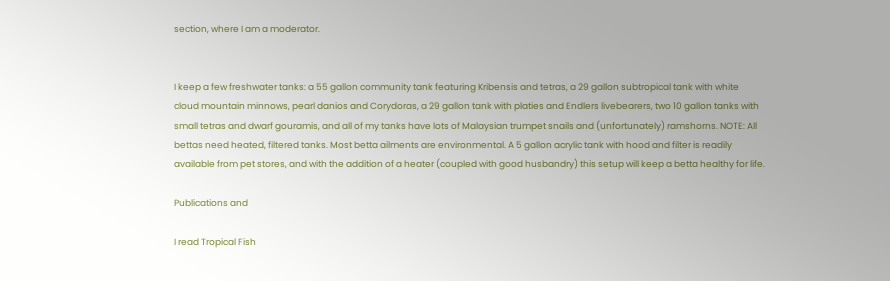section, where I am a moderator.


I keep a few freshwater tanks: a 55 gallon community tank featuring Kribensis and tetras, a 29 gallon subtropical tank with white cloud mountain minnows, pearl danios and Corydoras, a 29 gallon tank with platies and Endlers livebearers, two 10 gallon tanks with small tetras and dwarf gouramis, and all of my tanks have lots of Malaysian trumpet snails and (unfortunately) ramshorns. NOTE: All bettas need heated, filtered tanks. Most betta ailments are environmental. A 5 gallon acrylic tank with hood and filter is readily available from pet stores, and with the addition of a heater (coupled with good husbandry) this setup will keep a betta healthy for life.

Publications and

I read Tropical Fish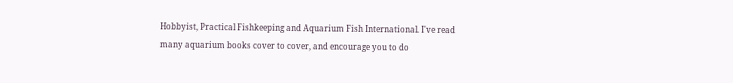Hobbyist, Practical Fishkeeping and Aquarium Fish International. I've read many aquarium books cover to cover, and encourage you to do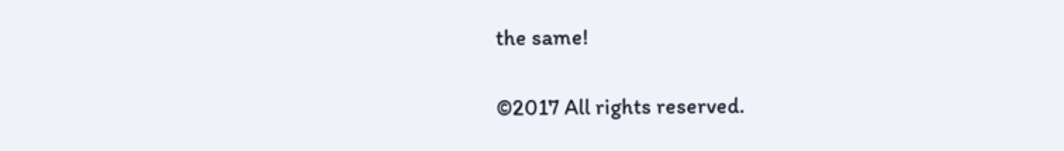the same!

©2017 All rights reserved.